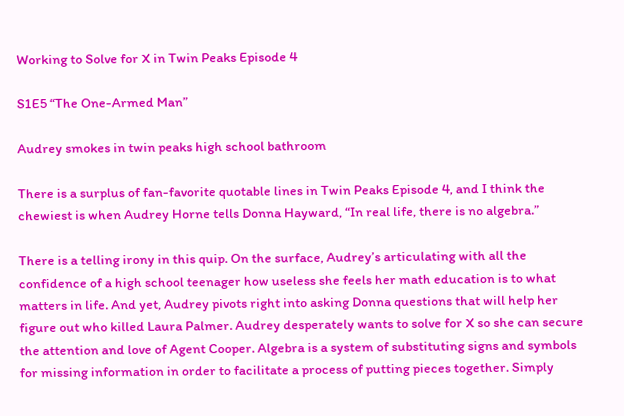Working to Solve for X in Twin Peaks Episode 4

S1E5 “The One-Armed Man”

Audrey smokes in twin peaks high school bathroom

There is a surplus of fan-favorite quotable lines in Twin Peaks Episode 4, and I think the chewiest is when Audrey Horne tells Donna Hayward, “In real life, there is no algebra.”

There is a telling irony in this quip. On the surface, Audrey’s articulating with all the confidence of a high school teenager how useless she feels her math education is to what matters in life. And yet, Audrey pivots right into asking Donna questions that will help her figure out who killed Laura Palmer. Audrey desperately wants to solve for X so she can secure the attention and love of Agent Cooper. Algebra is a system of substituting signs and symbols for missing information in order to facilitate a process of putting pieces together. Simply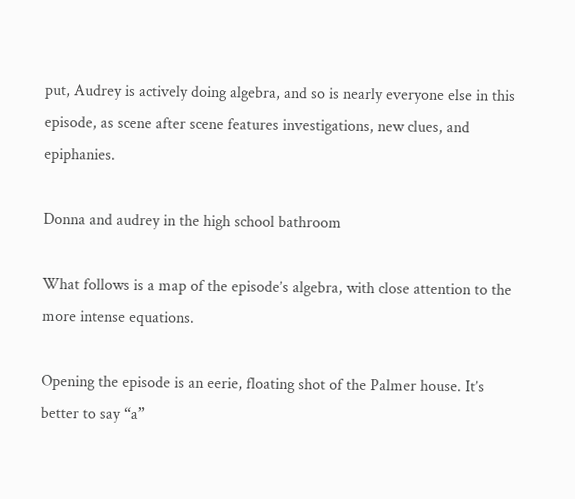put, Audrey is actively doing algebra, and so is nearly everyone else in this episode, as scene after scene features investigations, new clues, and epiphanies.

Donna and audrey in the high school bathroom

What follows is a map of the episode’s algebra, with close attention to the more intense equations.

Opening the episode is an eerie, floating shot of the Palmer house. It’s better to say “a”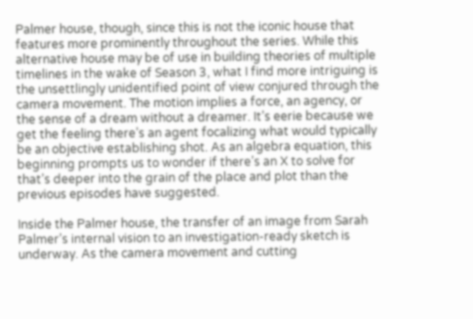Palmer house, though, since this is not the iconic house that features more prominently throughout the series. While this alternative house may be of use in building theories of multiple timelines in the wake of Season 3, what I find more intriguing is the unsettlingly unidentified point of view conjured through the camera movement. The motion implies a force, an agency, or the sense of a dream without a dreamer. It’s eerie because we get the feeling there’s an agent focalizing what would typically be an objective establishing shot. As an algebra equation, this beginning prompts us to wonder if there’s an X to solve for that’s deeper into the grain of the place and plot than the previous episodes have suggested.

Inside the Palmer house, the transfer of an image from Sarah Palmer’s internal vision to an investigation-ready sketch is underway. As the camera movement and cutting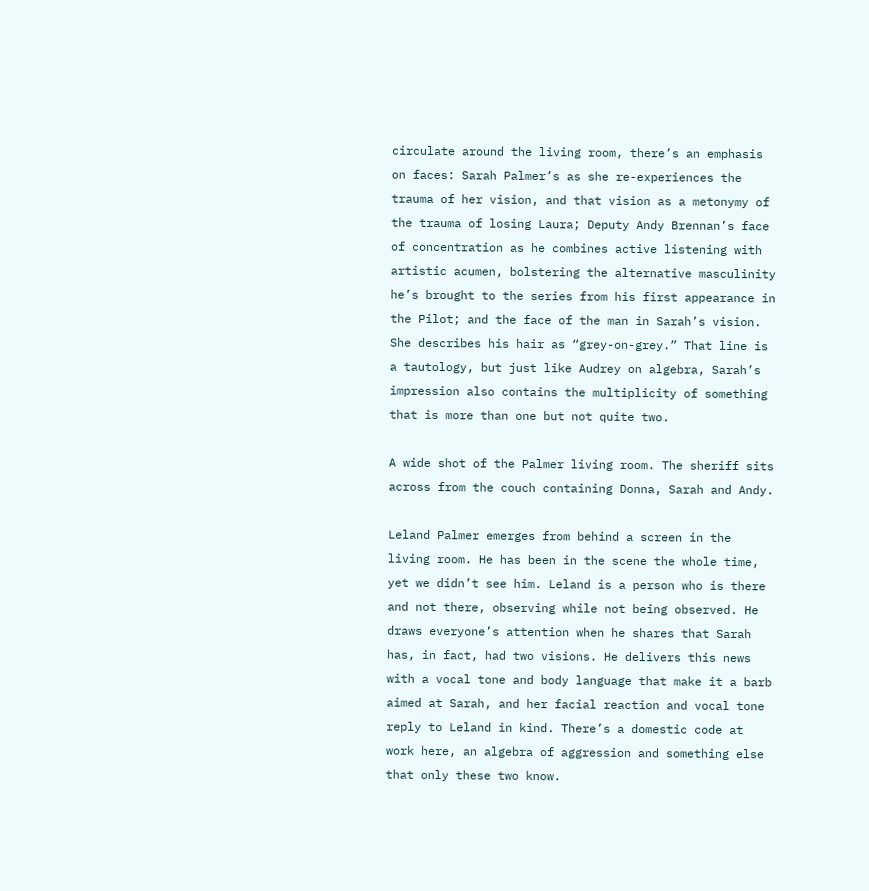circulate around the living room, there’s an emphasis on faces: Sarah Palmer’s as she re-experiences the trauma of her vision, and that vision as a metonymy of the trauma of losing Laura; Deputy Andy Brennan’s face of concentration as he combines active listening with artistic acumen, bolstering the alternative masculinity he’s brought to the series from his first appearance in the Pilot; and the face of the man in Sarah’s vision. She describes his hair as “grey-on-grey.” That line is a tautology, but just like Audrey on algebra, Sarah’s impression also contains the multiplicity of something that is more than one but not quite two.

A wide shot of the Palmer living room. The sheriff sits across from the couch containing Donna, Sarah and Andy.

Leland Palmer emerges from behind a screen in the living room. He has been in the scene the whole time, yet we didn’t see him. Leland is a person who is there and not there, observing while not being observed. He draws everyone’s attention when he shares that Sarah has, in fact, had two visions. He delivers this news with a vocal tone and body language that make it a barb aimed at Sarah, and her facial reaction and vocal tone reply to Leland in kind. There’s a domestic code at work here, an algebra of aggression and something else that only these two know.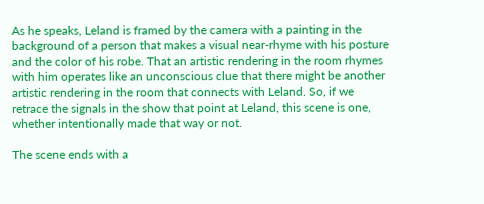As he speaks, Leland is framed by the camera with a painting in the background of a person that makes a visual near-rhyme with his posture and the color of his robe. That an artistic rendering in the room rhymes with him operates like an unconscious clue that there might be another artistic rendering in the room that connects with Leland. So, if we retrace the signals in the show that point at Leland, this scene is one, whether intentionally made that way or not.

The scene ends with a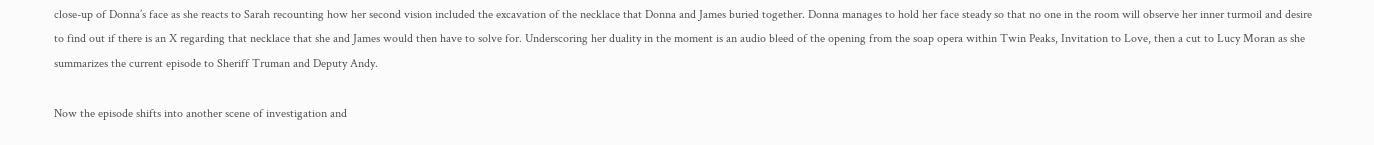close-up of Donna’s face as she reacts to Sarah recounting how her second vision included the excavation of the necklace that Donna and James buried together. Donna manages to hold her face steady so that no one in the room will observe her inner turmoil and desire to find out if there is an X regarding that necklace that she and James would then have to solve for. Underscoring her duality in the moment is an audio bleed of the opening from the soap opera within Twin Peaks, Invitation to Love, then a cut to Lucy Moran as she summarizes the current episode to Sheriff Truman and Deputy Andy.

Now the episode shifts into another scene of investigation and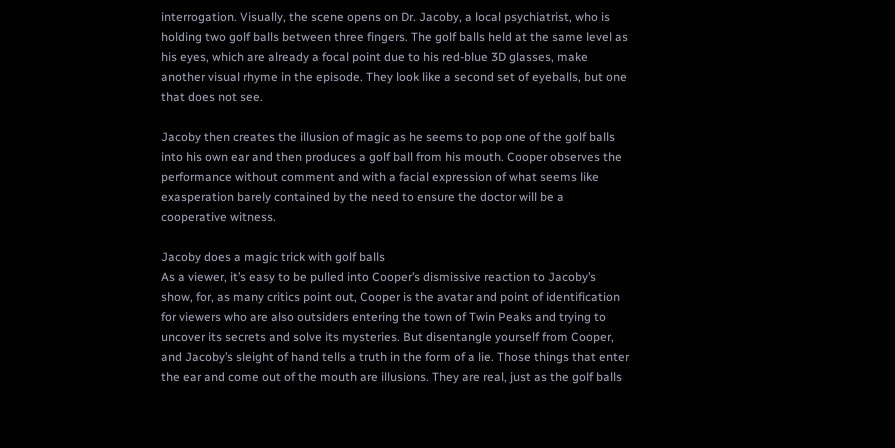interrogation. Visually, the scene opens on Dr. Jacoby, a local psychiatrist, who is holding two golf balls between three fingers. The golf balls held at the same level as his eyes, which are already a focal point due to his red-blue 3D glasses, make another visual rhyme in the episode. They look like a second set of eyeballs, but one that does not see.

Jacoby then creates the illusion of magic as he seems to pop one of the golf balls into his own ear and then produces a golf ball from his mouth. Cooper observes the performance without comment and with a facial expression of what seems like exasperation barely contained by the need to ensure the doctor will be a cooperative witness.

Jacoby does a magic trick with golf balls
As a viewer, it’s easy to be pulled into Cooper’s dismissive reaction to Jacoby’s show, for, as many critics point out, Cooper is the avatar and point of identification for viewers who are also outsiders entering the town of Twin Peaks and trying to uncover its secrets and solve its mysteries. But disentangle yourself from Cooper, and Jacoby’s sleight of hand tells a truth in the form of a lie. Those things that enter the ear and come out of the mouth are illusions. They are real, just as the golf balls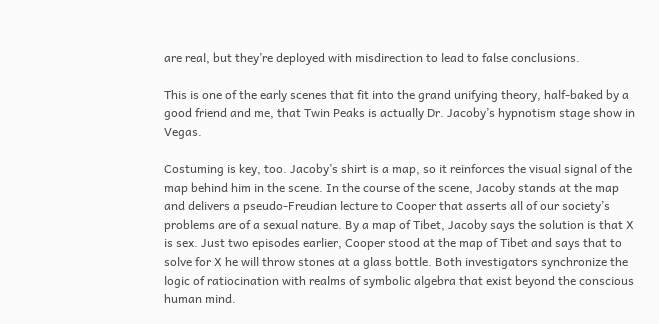are real, but they’re deployed with misdirection to lead to false conclusions.

This is one of the early scenes that fit into the grand unifying theory, half-baked by a good friend and me, that Twin Peaks is actually Dr. Jacoby’s hypnotism stage show in Vegas.

Costuming is key, too. Jacoby’s shirt is a map, so it reinforces the visual signal of the map behind him in the scene. In the course of the scene, Jacoby stands at the map and delivers a pseudo-Freudian lecture to Cooper that asserts all of our society’s problems are of a sexual nature. By a map of Tibet, Jacoby says the solution is that X is sex. Just two episodes earlier, Cooper stood at the map of Tibet and says that to solve for X he will throw stones at a glass bottle. Both investigators synchronize the logic of ratiocination with realms of symbolic algebra that exist beyond the conscious human mind.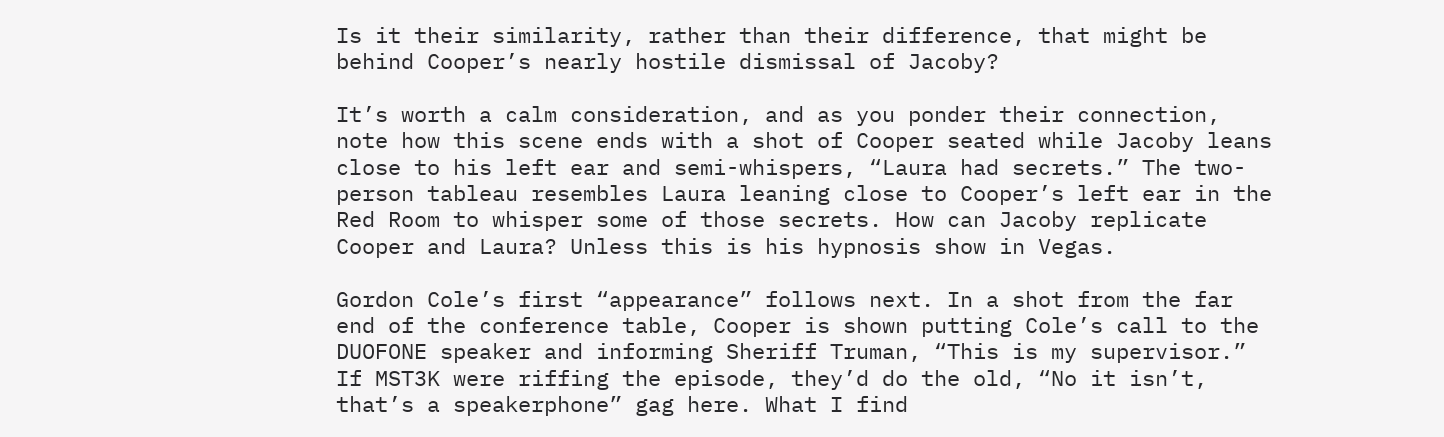Is it their similarity, rather than their difference, that might be behind Cooper’s nearly hostile dismissal of Jacoby?

It’s worth a calm consideration, and as you ponder their connection, note how this scene ends with a shot of Cooper seated while Jacoby leans close to his left ear and semi-whispers, “Laura had secrets.” The two-person tableau resembles Laura leaning close to Cooper’s left ear in the Red Room to whisper some of those secrets. How can Jacoby replicate Cooper and Laura? Unless this is his hypnosis show in Vegas.

Gordon Cole’s first “appearance” follows next. In a shot from the far end of the conference table, Cooper is shown putting Cole’s call to the DUOFONE speaker and informing Sheriff Truman, “This is my supervisor.” If MST3K were riffing the episode, they’d do the old, “No it isn’t, that’s a speakerphone” gag here. What I find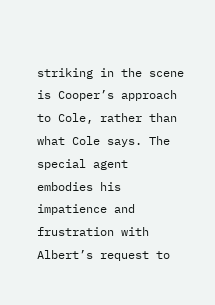striking in the scene is Cooper’s approach to Cole, rather than what Cole says. The special agent embodies his impatience and frustration with Albert’s request to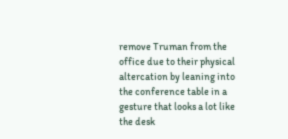remove Truman from the office due to their physical altercation by leaning into the conference table in a gesture that looks a lot like the desk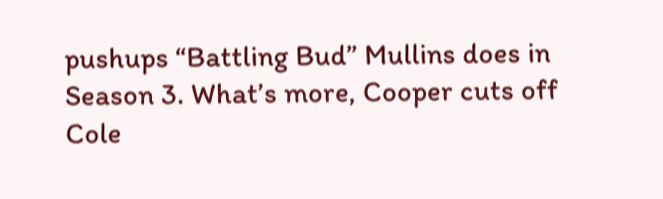pushups “Battling Bud” Mullins does in Season 3. What’s more, Cooper cuts off Cole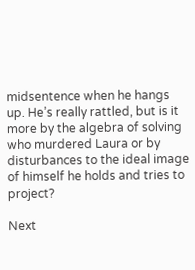midsentence when he hangs up. He’s really rattled, but is it more by the algebra of solving who murdered Laura or by disturbances to the ideal image of himself he holds and tries to project?

Next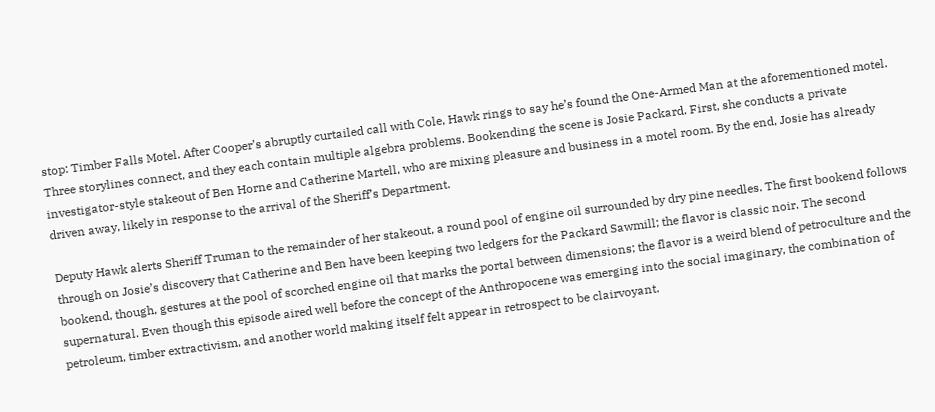stop: Timber Falls Motel. After Cooper’s abruptly curtailed call with Cole, Hawk rings to say he’s found the One-Armed Man at the aforementioned motel. Three storylines connect, and they each contain multiple algebra problems. Bookending the scene is Josie Packard. First, she conducts a private investigator-style stakeout of Ben Horne and Catherine Martell, who are mixing pleasure and business in a motel room. By the end, Josie has already driven away, likely in response to the arrival of the Sheriff’s Department.

Deputy Hawk alerts Sheriff Truman to the remainder of her stakeout, a round pool of engine oil surrounded by dry pine needles. The first bookend follows through on Josie’s discovery that Catherine and Ben have been keeping two ledgers for the Packard Sawmill; the flavor is classic noir. The second bookend, though, gestures at the pool of scorched engine oil that marks the portal between dimensions; the flavor is a weird blend of petroculture and the supernatural. Even though this episode aired well before the concept of the Anthropocene was emerging into the social imaginary, the combination of petroleum, timber extractivism, and another world making itself felt appear in retrospect to be clairvoyant.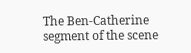The Ben-Catherine segment of the scene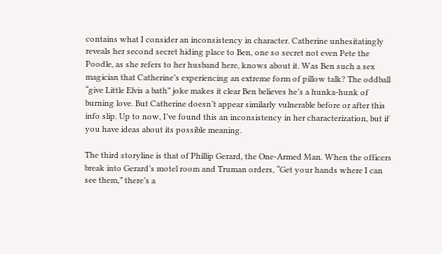contains what I consider an inconsistency in character. Catherine unhesitatingly reveals her second secret hiding place to Ben, one so secret not even Pete the Poodle, as she refers to her husband here, knows about it. Was Ben such a sex magician that Catherine’s experiencing an extreme form of pillow talk? The oddball “give Little Elvis a bath” joke makes it clear Ben believes he’s a hunka-hunk of burning love. But Catherine doesn’t appear similarly vulnerable before or after this info slip. Up to now, I’ve found this an inconsistency in her characterization, but if you have ideas about its possible meaning.

The third storyline is that of Phillip Gerard, the One-Armed Man. When the officers break into Gerard’s motel room and Truman orders, “Get your hands where I can see them,” there’s a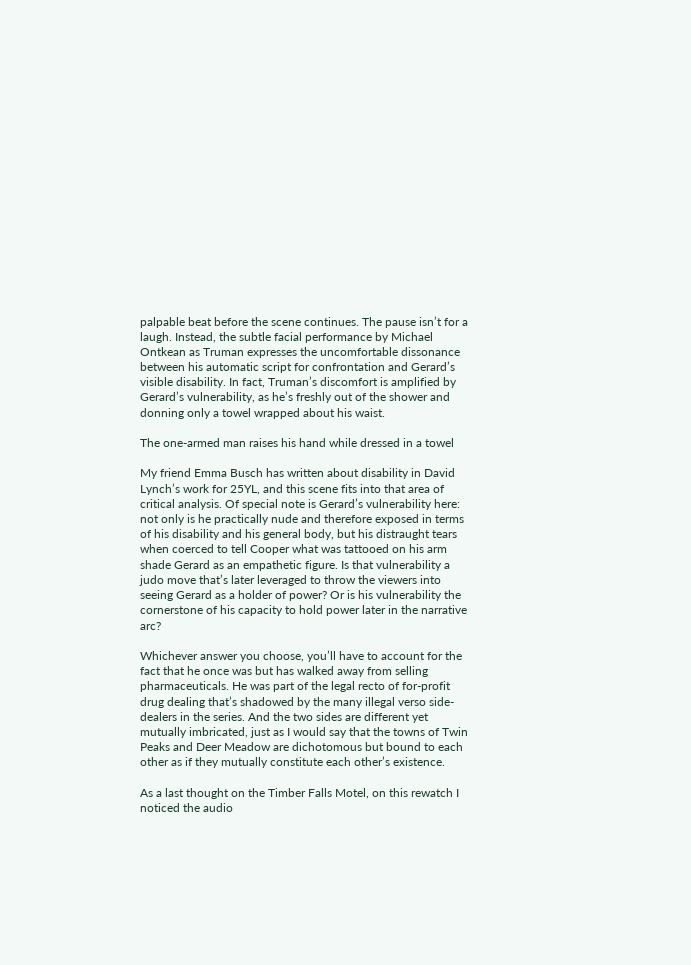palpable beat before the scene continues. The pause isn’t for a laugh. Instead, the subtle facial performance by Michael Ontkean as Truman expresses the uncomfortable dissonance between his automatic script for confrontation and Gerard’s visible disability. In fact, Truman’s discomfort is amplified by Gerard’s vulnerability, as he’s freshly out of the shower and donning only a towel wrapped about his waist.

The one-armed man raises his hand while dressed in a towel

My friend Emma Busch has written about disability in David Lynch’s work for 25YL, and this scene fits into that area of critical analysis. Of special note is Gerard’s vulnerability here: not only is he practically nude and therefore exposed in terms of his disability and his general body, but his distraught tears when coerced to tell Cooper what was tattooed on his arm shade Gerard as an empathetic figure. Is that vulnerability a judo move that’s later leveraged to throw the viewers into seeing Gerard as a holder of power? Or is his vulnerability the cornerstone of his capacity to hold power later in the narrative arc?

Whichever answer you choose, you’ll have to account for the fact that he once was but has walked away from selling pharmaceuticals. He was part of the legal recto of for-profit drug dealing that’s shadowed by the many illegal verso side-dealers in the series. And the two sides are different yet mutually imbricated, just as I would say that the towns of Twin Peaks and Deer Meadow are dichotomous but bound to each other as if they mutually constitute each other’s existence.

As a last thought on the Timber Falls Motel, on this rewatch I noticed the audio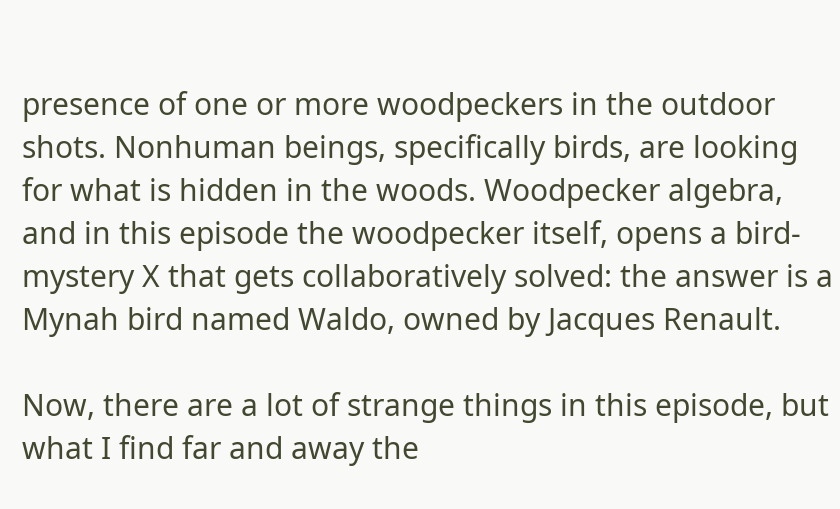presence of one or more woodpeckers in the outdoor shots. Nonhuman beings, specifically birds, are looking for what is hidden in the woods. Woodpecker algebra, and in this episode the woodpecker itself, opens a bird-mystery X that gets collaboratively solved: the answer is a Mynah bird named Waldo, owned by Jacques Renault.

Now, there are a lot of strange things in this episode, but what I find far and away the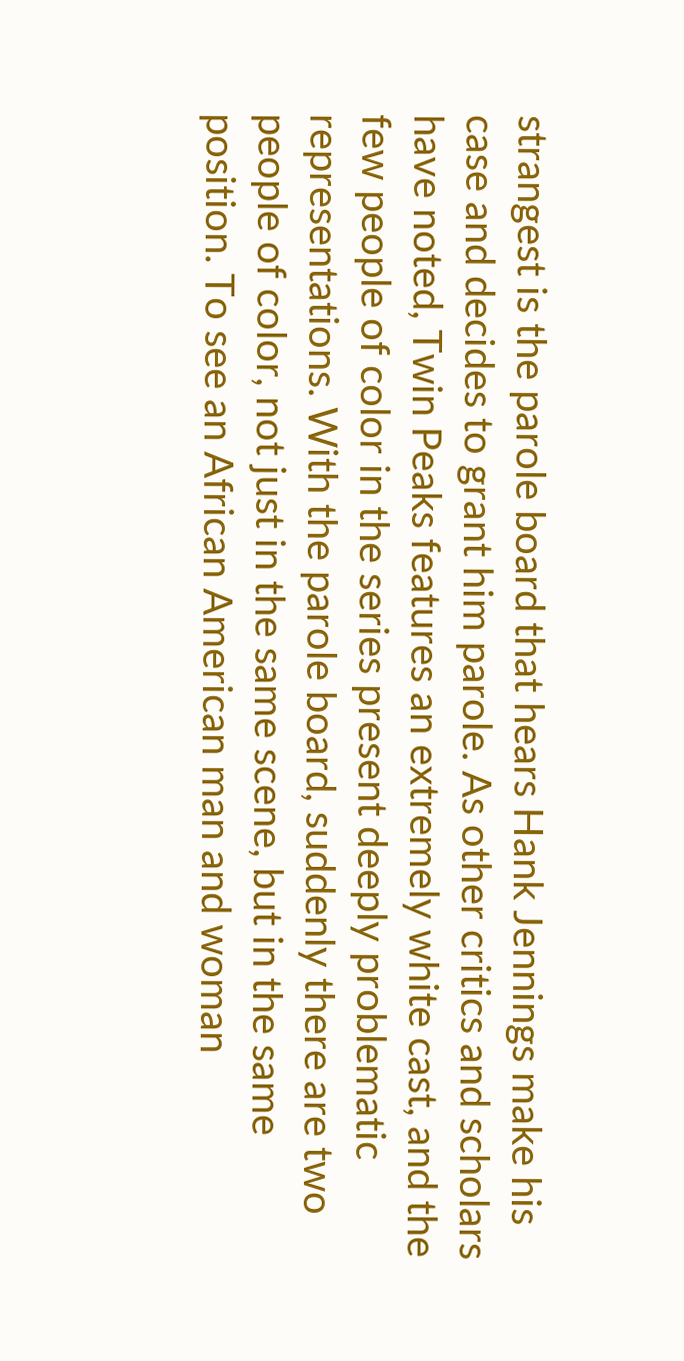strangest is the parole board that hears Hank Jennings make his case and decides to grant him parole. As other critics and scholars have noted, Twin Peaks features an extremely white cast, and the few people of color in the series present deeply problematic representations. With the parole board, suddenly there are two people of color, not just in the same scene, but in the same position. To see an African American man and woman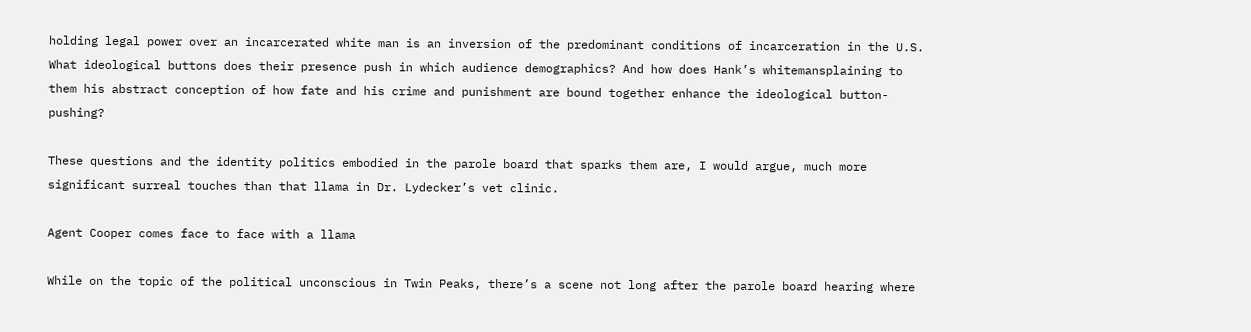holding legal power over an incarcerated white man is an inversion of the predominant conditions of incarceration in the U.S. What ideological buttons does their presence push in which audience demographics? And how does Hank’s whitemansplaining to them his abstract conception of how fate and his crime and punishment are bound together enhance the ideological button-pushing?

These questions and the identity politics embodied in the parole board that sparks them are, I would argue, much more significant surreal touches than that llama in Dr. Lydecker’s vet clinic.

Agent Cooper comes face to face with a llama

While on the topic of the political unconscious in Twin Peaks, there’s a scene not long after the parole board hearing where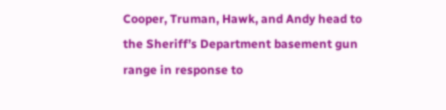Cooper, Truman, Hawk, and Andy head to the Sheriff’s Department basement gun range in response to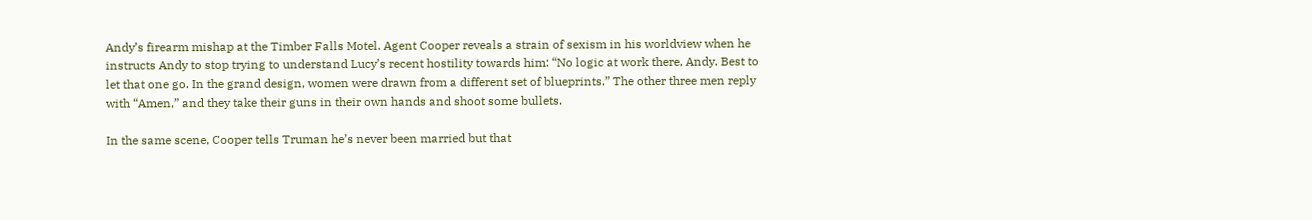Andy’s firearm mishap at the Timber Falls Motel. Agent Cooper reveals a strain of sexism in his worldview when he instructs Andy to stop trying to understand Lucy’s recent hostility towards him: “No logic at work there, Andy. Best to let that one go. In the grand design, women were drawn from a different set of blueprints.” The other three men reply with “Amen,” and they take their guns in their own hands and shoot some bullets.

In the same scene, Cooper tells Truman he’s never been married but that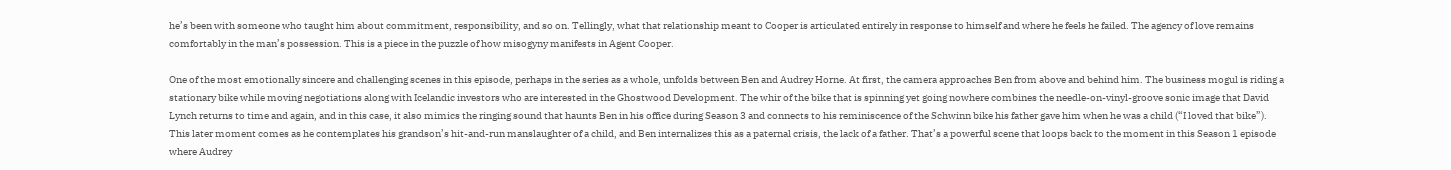he’s been with someone who taught him about commitment, responsibility, and so on. Tellingly, what that relationship meant to Cooper is articulated entirely in response to himself and where he feels he failed. The agency of love remains comfortably in the man’s possession. This is a piece in the puzzle of how misogyny manifests in Agent Cooper.

One of the most emotionally sincere and challenging scenes in this episode, perhaps in the series as a whole, unfolds between Ben and Audrey Horne. At first, the camera approaches Ben from above and behind him. The business mogul is riding a stationary bike while moving negotiations along with Icelandic investors who are interested in the Ghostwood Development. The whir of the bike that is spinning yet going nowhere combines the needle-on-vinyl-groove sonic image that David Lynch returns to time and again, and in this case, it also mimics the ringing sound that haunts Ben in his office during Season 3 and connects to his reminiscence of the Schwinn bike his father gave him when he was a child (“I loved that bike”). This later moment comes as he contemplates his grandson’s hit-and-run manslaughter of a child, and Ben internalizes this as a paternal crisis, the lack of a father. That’s a powerful scene that loops back to the moment in this Season 1 episode where Audrey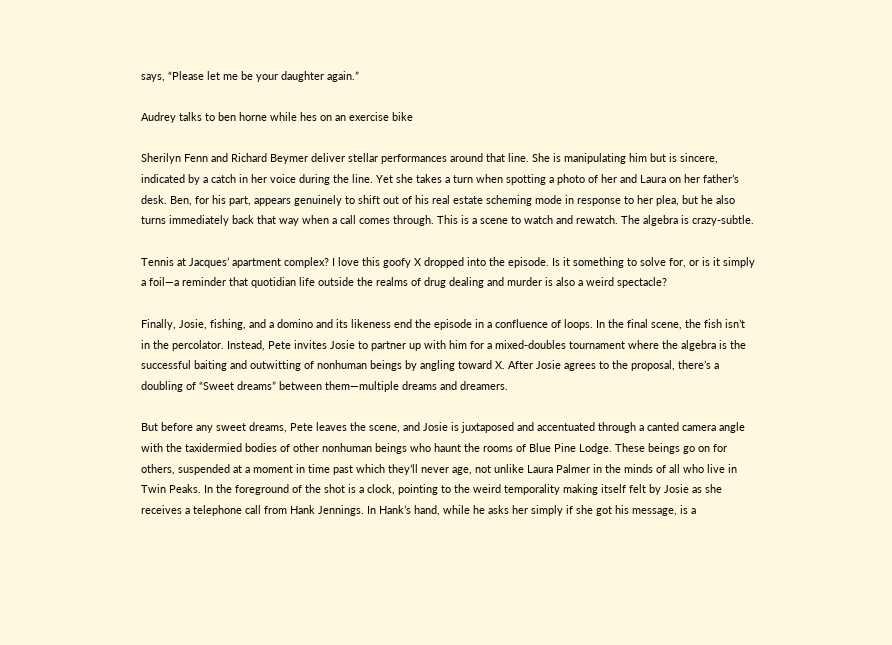says, “Please let me be your daughter again.”

Audrey talks to ben horne while hes on an exercise bike

Sherilyn Fenn and Richard Beymer deliver stellar performances around that line. She is manipulating him but is sincere, indicated by a catch in her voice during the line. Yet she takes a turn when spotting a photo of her and Laura on her father’s desk. Ben, for his part, appears genuinely to shift out of his real estate scheming mode in response to her plea, but he also turns immediately back that way when a call comes through. This is a scene to watch and rewatch. The algebra is crazy-subtle.

Tennis at Jacques’ apartment complex? I love this goofy X dropped into the episode. Is it something to solve for, or is it simply a foil—a reminder that quotidian life outside the realms of drug dealing and murder is also a weird spectacle?

Finally, Josie, fishing, and a domino and its likeness end the episode in a confluence of loops. In the final scene, the fish isn’t in the percolator. Instead, Pete invites Josie to partner up with him for a mixed-doubles tournament where the algebra is the successful baiting and outwitting of nonhuman beings by angling toward X. After Josie agrees to the proposal, there’s a doubling of “Sweet dreams” between them—multiple dreams and dreamers.

But before any sweet dreams, Pete leaves the scene, and Josie is juxtaposed and accentuated through a canted camera angle with the taxidermied bodies of other nonhuman beings who haunt the rooms of Blue Pine Lodge. These beings go on for others, suspended at a moment in time past which they’ll never age, not unlike Laura Palmer in the minds of all who live in Twin Peaks. In the foreground of the shot is a clock, pointing to the weird temporality making itself felt by Josie as she receives a telephone call from Hank Jennings. In Hank’s hand, while he asks her simply if she got his message, is a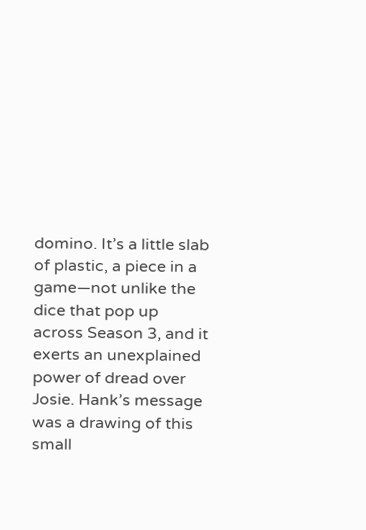domino. It’s a little slab of plastic, a piece in a game—not unlike the dice that pop up across Season 3, and it exerts an unexplained power of dread over Josie. Hank’s message was a drawing of this small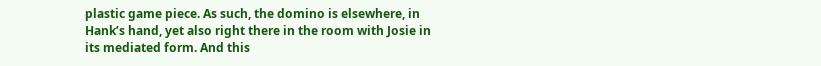plastic game piece. As such, the domino is elsewhere, in Hank’s hand, yet also right there in the room with Josie in its mediated form. And this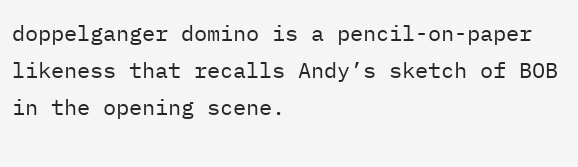doppelganger domino is a pencil-on-paper likeness that recalls Andy’s sketch of BOB in the opening scene.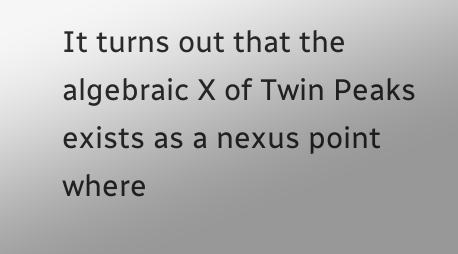It turns out that the algebraic X of Twin Peaks exists as a nexus point where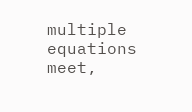multiple equations meet,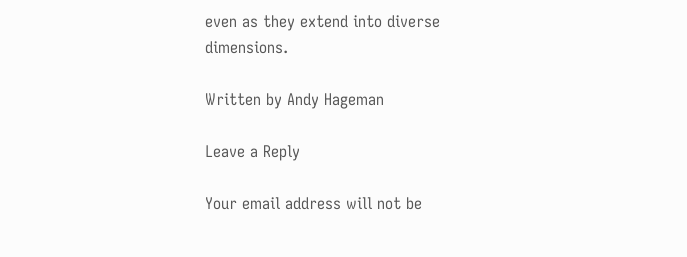even as they extend into diverse dimensions.

Written by Andy Hageman

Leave a Reply

Your email address will not be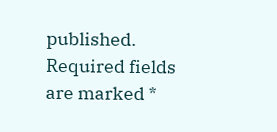published. Required fields are marked *